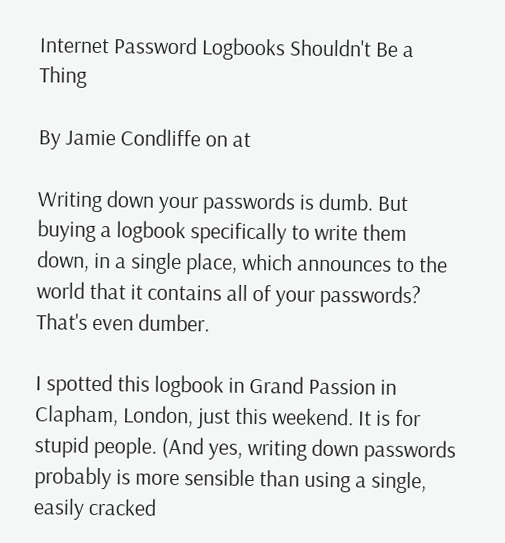Internet Password Logbooks Shouldn't Be a Thing

By Jamie Condliffe on at

Writing down your passwords is dumb. But buying a logbook specifically to write them down, in a single place, which announces to the world that it contains all of your passwords? That's even dumber.

I spotted this logbook in Grand Passion in Clapham, London, just this weekend. It is for stupid people. (And yes, writing down passwords probably is more sensible than using a single, easily cracked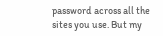password across all the sites you use. But my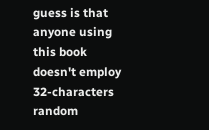guess is that anyone using this book doesn't employ 32-characters random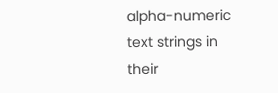alpha-numeric text strings in their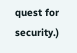quest for security.)